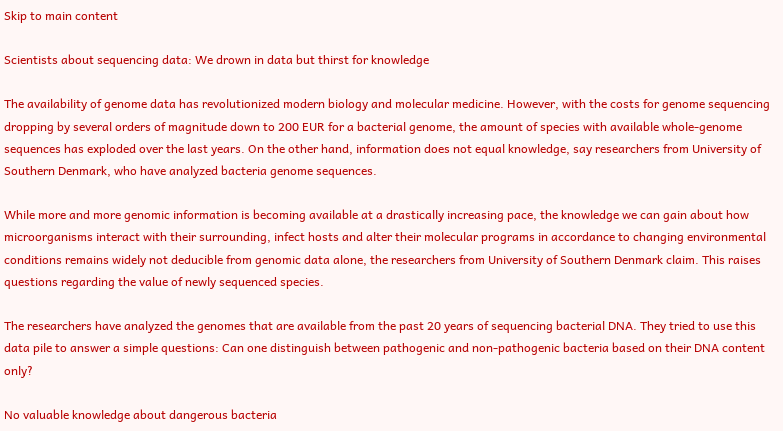Skip to main content

Scientists about sequencing data: We drown in data but thirst for knowledge

The availability of genome data has revolutionized modern biology and molecular medicine. However, with the costs for genome sequencing dropping by several orders of magnitude down to 200 EUR for a bacterial genome, the amount of species with available whole-genome sequences has exploded over the last years. On the other hand, information does not equal knowledge, say researchers from University of Southern Denmark, who have analyzed bacteria genome sequences.

While more and more genomic information is becoming available at a drastically increasing pace, the knowledge we can gain about how microorganisms interact with their surrounding, infect hosts and alter their molecular programs in accordance to changing environmental conditions remains widely not deducible from genomic data alone, the researchers from University of Southern Denmark claim. This raises questions regarding the value of newly sequenced species.

The researchers have analyzed the genomes that are available from the past 20 years of sequencing bacterial DNA. They tried to use this data pile to answer a simple questions: Can one distinguish between pathogenic and non-pathogenic bacteria based on their DNA content only?

No valuable knowledge about dangerous bacteria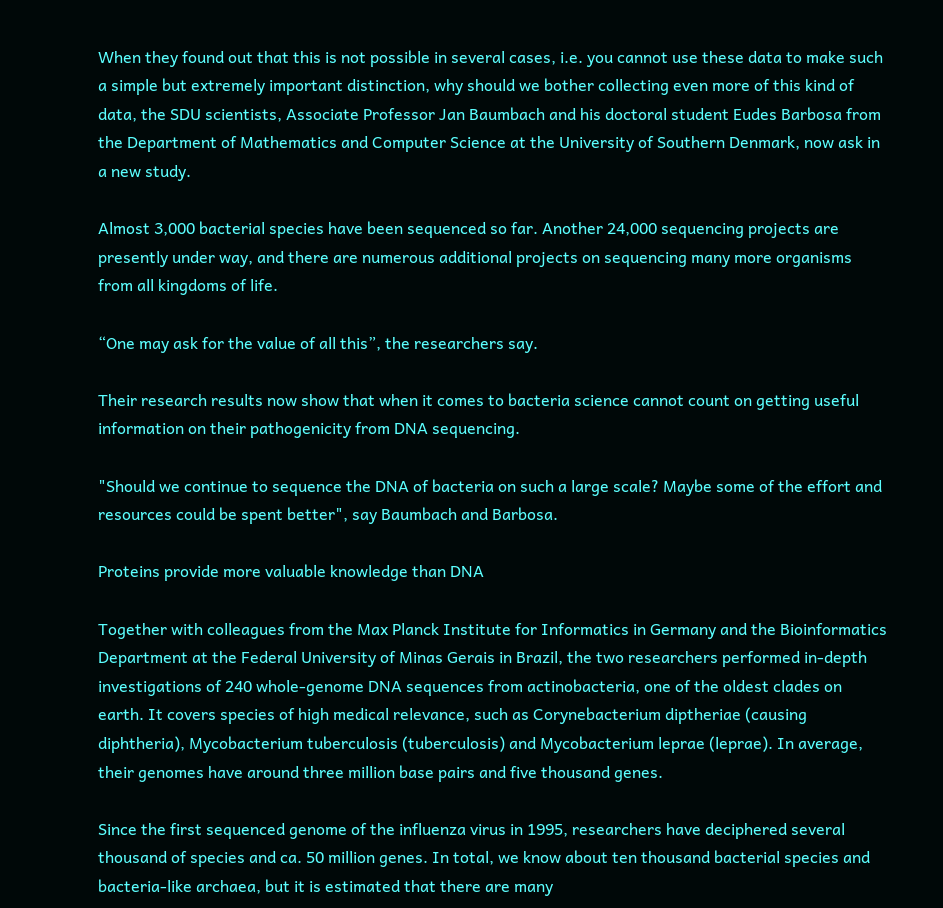When they found out that this is not possible in several cases, i.e. you cannot use these data to make such a simple but extremely important distinction, why should we bother collecting even more of this kind of data, the SDU scientists, Associate Professor Jan Baumbach and his doctoral student Eudes Barbosa from the Department of Mathematics and Computer Science at the University of Southern Denmark, now ask in a new study.

Almost 3,000 bacterial species have been sequenced so far. Another 24,000 sequencing projects are presently under way, and there are numerous additional projects on sequencing many more organisms from all kingdoms of life.

“One may ask for the value of all this”, the researchers say.

Their research results now show that when it comes to bacteria science cannot count on getting useful information on their pathogenicity from DNA sequencing.

"Should we continue to sequence the DNA of bacteria on such a large scale? Maybe some of the effort and resources could be spent better", say Baumbach and Barbosa.

Proteins provide more valuable knowledge than DNA

Together with colleagues from the Max Planck Institute for Informatics in Germany and the Bioinformatics Department at the Federal University of Minas Gerais in Brazil, the two researchers performed in-depth investigations of 240 whole-genome DNA sequences from actinobacteria, one of the oldest clades on earth. It covers species of high medical relevance, such as Corynebacterium diptheriae (causing diphtheria), Mycobacterium tuberculosis (tuberculosis) and Mycobacterium leprae (leprae). In average, their genomes have around three million base pairs and five thousand genes.

Since the first sequenced genome of the influenza virus in 1995, researchers have deciphered several thousand of species and ca. 50 million genes. In total, we know about ten thousand bacterial species and bacteria-like archaea, but it is estimated that there are many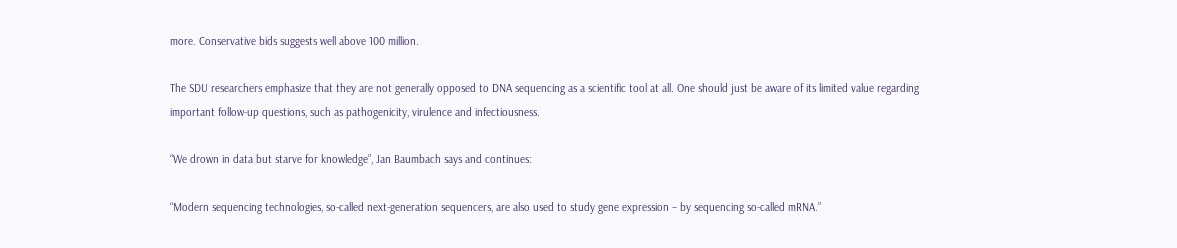more. Conservative bids suggests well above 100 million.

The SDU researchers emphasize that they are not generally opposed to DNA sequencing as a scientific tool at all. One should just be aware of its limited value regarding important follow-up questions, such as pathogenicity, virulence and infectiousness.

“We drown in data but starve for knowledge”, Jan Baumbach says and continues:

“Modern sequencing technologies, so-called next-generation sequencers, are also used to study gene expression – by sequencing so-called mRNA.”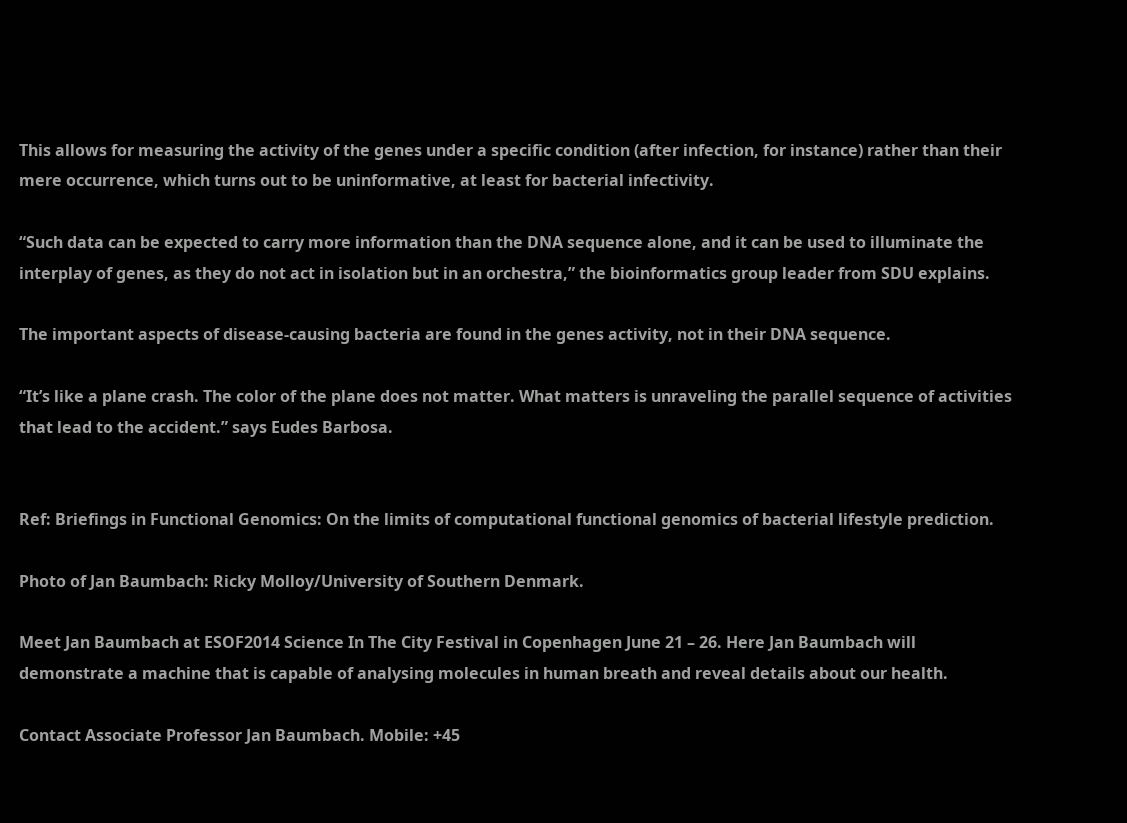This allows for measuring the activity of the genes under a specific condition (after infection, for instance) rather than their mere occurrence, which turns out to be uninformative, at least for bacterial infectivity.

“Such data can be expected to carry more information than the DNA sequence alone, and it can be used to illuminate the interplay of genes, as they do not act in isolation but in an orchestra,” the bioinformatics group leader from SDU explains.

The important aspects of disease-causing bacteria are found in the genes activity, not in their DNA sequence.

“It’s like a plane crash. The color of the plane does not matter. What matters is unraveling the parallel sequence of activities that lead to the accident.” says Eudes Barbosa.


Ref: Briefings in Functional Genomics: On the limits of computational functional genomics of bacterial lifestyle prediction.

Photo of Jan Baumbach: Ricky Molloy/University of Southern Denmark.

Meet Jan Baumbach at ESOF2014 Science In The City Festival in Copenhagen June 21 – 26. Here Jan Baumbach will demonstrate a machine that is capable of analysing molecules in human breath and reveal details about our health.

Contact Associate Professor Jan Baumbach. Mobile: +45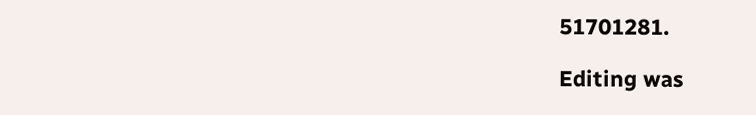51701281.

Editing was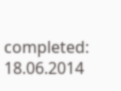completed: 18.06.2014